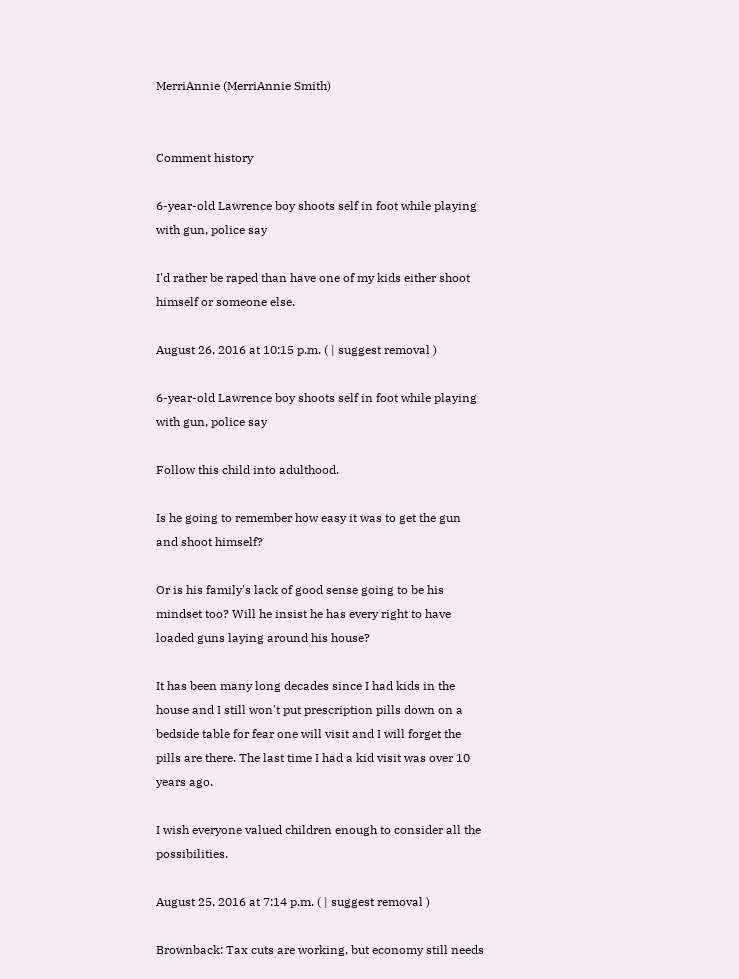MerriAnnie (MerriAnnie Smith)


Comment history

6-year-old Lawrence boy shoots self in foot while playing with gun, police say

I'd rather be raped than have one of my kids either shoot himself or someone else.

August 26, 2016 at 10:15 p.m. ( | suggest removal )

6-year-old Lawrence boy shoots self in foot while playing with gun, police say

Follow this child into adulthood.

Is he going to remember how easy it was to get the gun and shoot himself?

Or is his family's lack of good sense going to be his mindset too? Will he insist he has every right to have loaded guns laying around his house?

It has been many long decades since I had kids in the house and I still won't put prescription pills down on a bedside table for fear one will visit and I will forget the pills are there. The last time I had a kid visit was over 10 years ago.

I wish everyone valued children enough to consider all the possibilities.

August 25, 2016 at 7:14 p.m. ( | suggest removal )

Brownback: Tax cuts are working, but economy still needs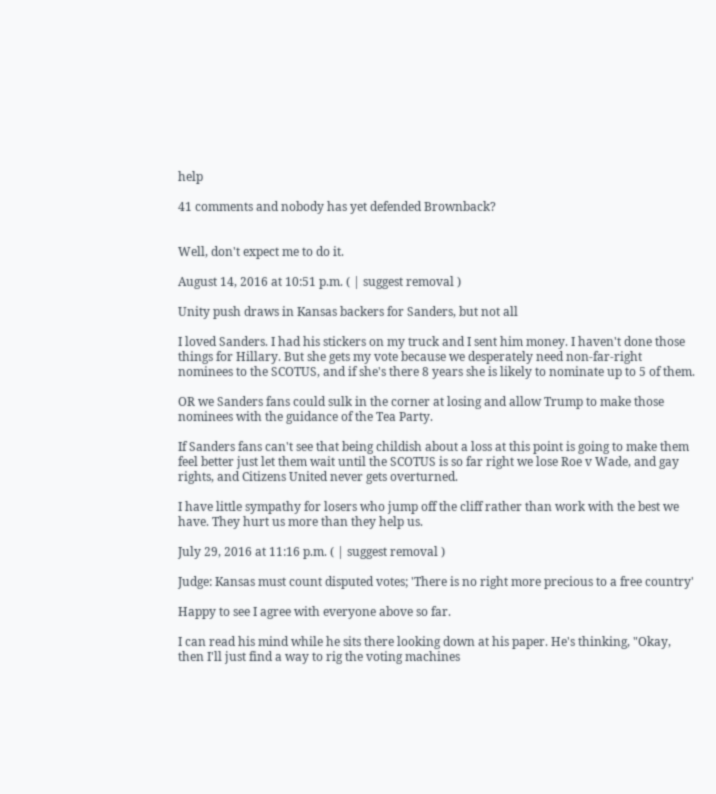help

41 comments and nobody has yet defended Brownback?


Well, don't expect me to do it.

August 14, 2016 at 10:51 p.m. ( | suggest removal )

Unity push draws in Kansas backers for Sanders, but not all

I loved Sanders. I had his stickers on my truck and I sent him money. I haven't done those things for Hillary. But she gets my vote because we desperately need non-far-right nominees to the SCOTUS, and if she's there 8 years she is likely to nominate up to 5 of them.

OR we Sanders fans could sulk in the corner at losing and allow Trump to make those nominees with the guidance of the Tea Party.

If Sanders fans can't see that being childish about a loss at this point is going to make them feel better just let them wait until the SCOTUS is so far right we lose Roe v Wade, and gay rights, and Citizens United never gets overturned.

I have little sympathy for losers who jump off the cliff rather than work with the best we have. They hurt us more than they help us.

July 29, 2016 at 11:16 p.m. ( | suggest removal )

Judge: Kansas must count disputed votes; 'There is no right more precious to a free country'

Happy to see I agree with everyone above so far.

I can read his mind while he sits there looking down at his paper. He's thinking, "Okay, then I'll just find a way to rig the voting machines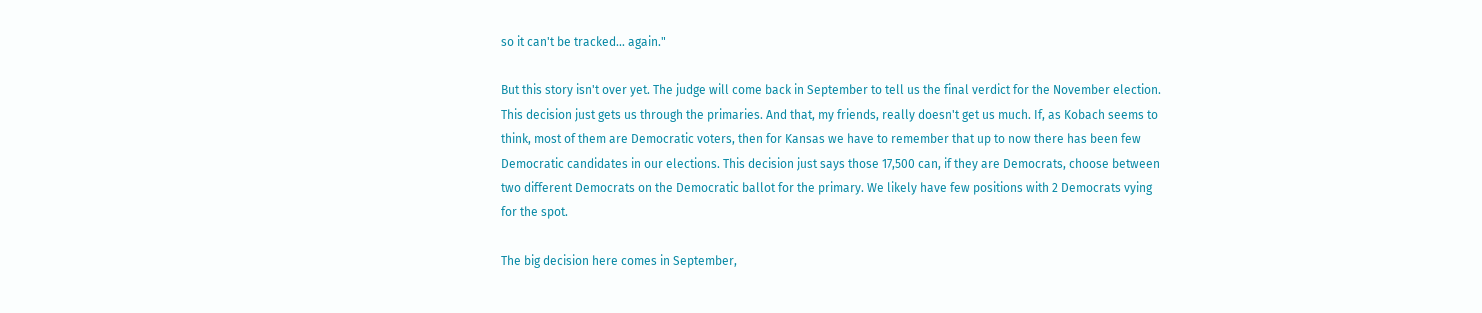so it can't be tracked... again."

But this story isn't over yet. The judge will come back in September to tell us the final verdict for the November election. This decision just gets us through the primaries. And that, my friends, really doesn't get us much. If, as Kobach seems to think, most of them are Democratic voters, then for Kansas we have to remember that up to now there has been few Democratic candidates in our elections. This decision just says those 17,500 can, if they are Democrats, choose between two different Democrats on the Democratic ballot for the primary. We likely have few positions with 2 Democrats vying for the spot.

The big decision here comes in September,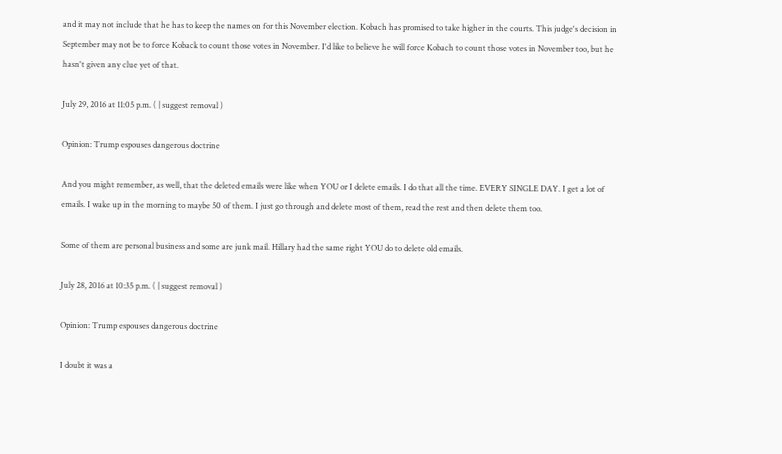and it may not include that he has to keep the names on for this November election. Kobach has promised to take higher in the courts. This judge's decision in September may not be to force Koback to count those votes in November. I'd like to believe he will force Kobach to count those votes in November too, but he hasn't given any clue yet of that.

July 29, 2016 at 11:05 p.m. ( | suggest removal )

Opinion: Trump espouses dangerous doctrine

And you might remember, as well, that the deleted emails were like when YOU or I delete emails. I do that all the time. EVERY SINGLE DAY. I get a lot of emails. I wake up in the morning to maybe 50 of them. I just go through and delete most of them, read the rest and then delete them too.

Some of them are personal business and some are junk mail. Hillary had the same right YOU do to delete old emails.

July 28, 2016 at 10:35 p.m. ( | suggest removal )

Opinion: Trump espouses dangerous doctrine

I doubt it was a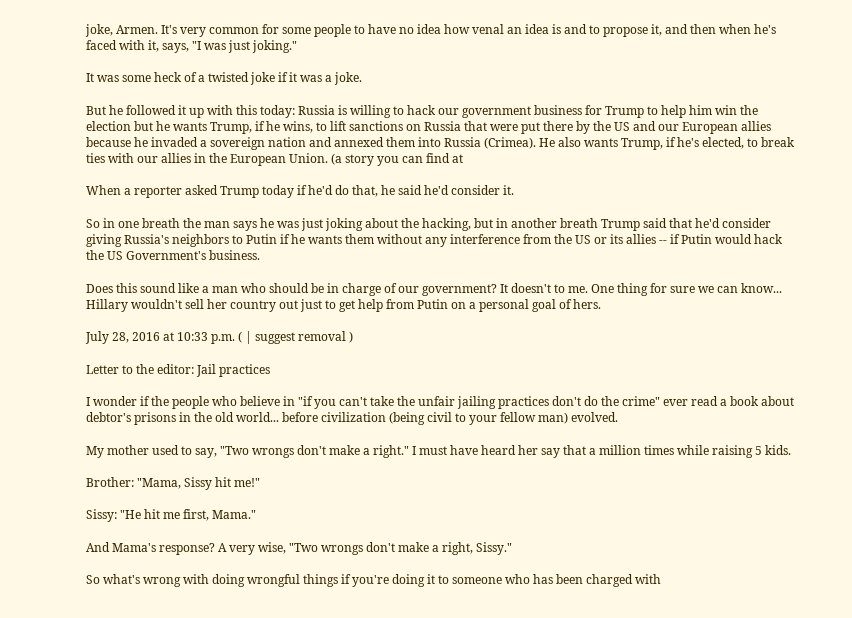joke, Armen. It's very common for some people to have no idea how venal an idea is and to propose it, and then when he's faced with it, says, "I was just joking."

It was some heck of a twisted joke if it was a joke.

But he followed it up with this today: Russia is willing to hack our government business for Trump to help him win the election but he wants Trump, if he wins, to lift sanctions on Russia that were put there by the US and our European allies because he invaded a sovereign nation and annexed them into Russia (Crimea). He also wants Trump, if he's elected, to break ties with our allies in the European Union. (a story you can find at

When a reporter asked Trump today if he'd do that, he said he'd consider it.

So in one breath the man says he was just joking about the hacking, but in another breath Trump said that he'd consider giving Russia's neighbors to Putin if he wants them without any interference from the US or its allies -- if Putin would hack the US Government's business.

Does this sound like a man who should be in charge of our government? It doesn't to me. One thing for sure we can know... Hillary wouldn't sell her country out just to get help from Putin on a personal goal of hers.

July 28, 2016 at 10:33 p.m. ( | suggest removal )

Letter to the editor: Jail practices

I wonder if the people who believe in "if you can't take the unfair jailing practices don't do the crime" ever read a book about debtor's prisons in the old world... before civilization (being civil to your fellow man) evolved.

My mother used to say, "Two wrongs don't make a right." I must have heard her say that a million times while raising 5 kids.

Brother: "Mama, Sissy hit me!"

Sissy: "He hit me first, Mama."

And Mama's response? A very wise, "Two wrongs don't make a right, Sissy."

So what's wrong with doing wrongful things if you're doing it to someone who has been charged with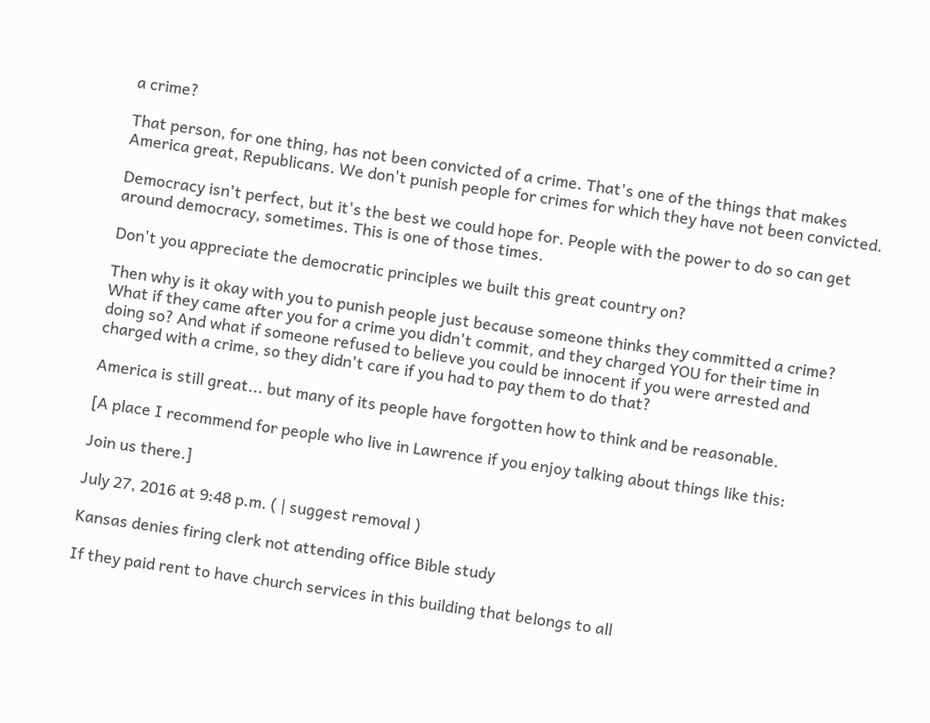a crime?

That person, for one thing, has not been convicted of a crime. That's one of the things that makes America great, Republicans. We don't punish people for crimes for which they have not been convicted.

Democracy isn't perfect, but it's the best we could hope for. People with the power to do so can get around democracy, sometimes. This is one of those times.

Don't you appreciate the democratic principles we built this great country on?

Then why is it okay with you to punish people just because someone thinks they committed a crime? What if they came after you for a crime you didn't commit, and they charged YOU for their time in doing so? And what if someone refused to believe you could be innocent if you were arrested and charged with a crime, so they didn't care if you had to pay them to do that?

America is still great... but many of its people have forgotten how to think and be reasonable.

[A place I recommend for people who live in Lawrence if you enjoy talking about things like this:

Join us there.]

July 27, 2016 at 9:48 p.m. ( | suggest removal )

Kansas denies firing clerk not attending office Bible study

If they paid rent to have church services in this building that belongs to all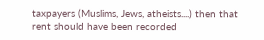taxpayers (Muslims, Jews, atheists....) then that rent should have been recorded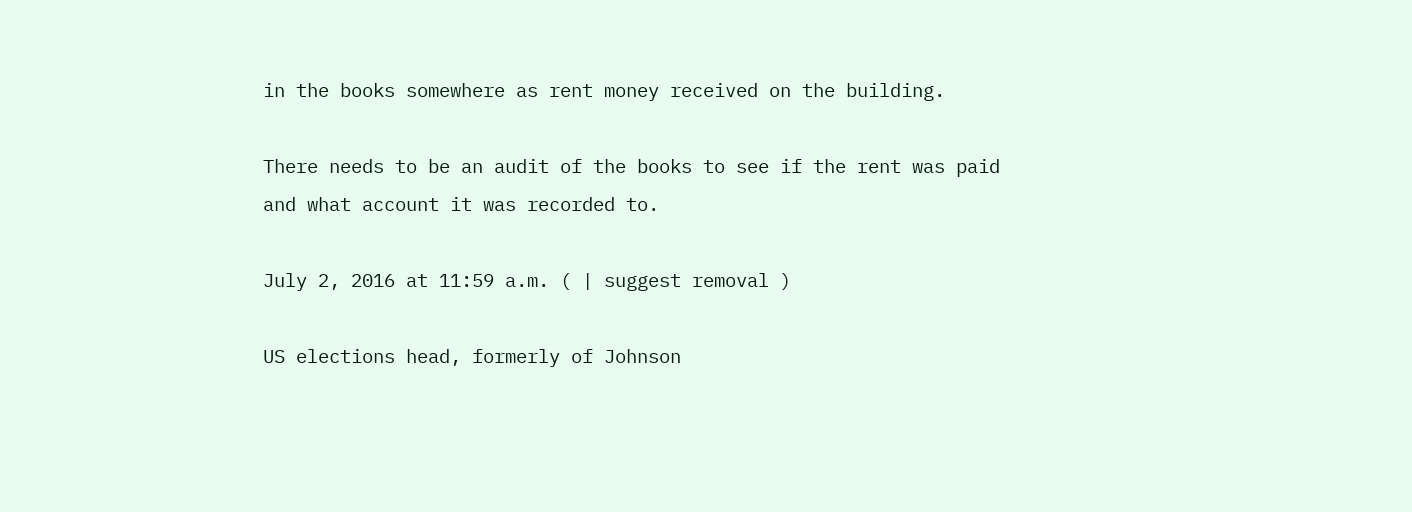in the books somewhere as rent money received on the building.

There needs to be an audit of the books to see if the rent was paid and what account it was recorded to.

July 2, 2016 at 11:59 a.m. ( | suggest removal )

US elections head, formerly of Johnson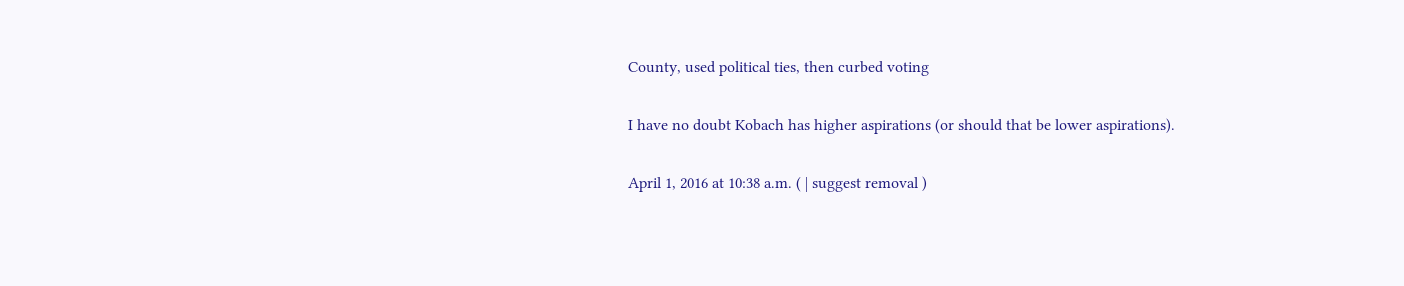County, used political ties, then curbed voting

I have no doubt Kobach has higher aspirations (or should that be lower aspirations).

April 1, 2016 at 10:38 a.m. ( | suggest removal )